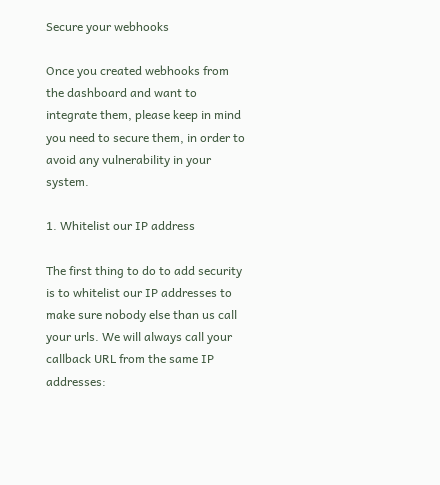Secure your webhooks

Once you created webhooks from the dashboard and want to integrate them, please keep in mind you need to secure them, in order to avoid any vulnerability in your system.

1. Whitelist our IP address

The first thing to do to add security is to whitelist our IP addresses to make sure nobody else than us call your urls. We will always call your callback URL from the same IP addresses: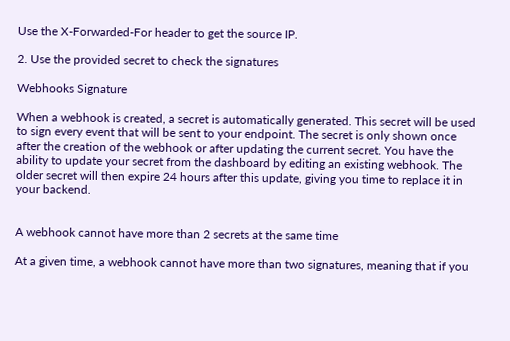Use the X-Forwarded-For header to get the source IP.

2. Use the provided secret to check the signatures

Webhooks Signature

When a webhook is created, a secret is automatically generated. This secret will be used to sign every event that will be sent to your endpoint. The secret is only shown once after the creation of the webhook or after updating the current secret. You have the ability to update your secret from the dashboard by editing an existing webhook. The older secret will then expire 24 hours after this update, giving you time to replace it in your backend.


A webhook cannot have more than 2 secrets at the same time

At a given time, a webhook cannot have more than two signatures, meaning that if you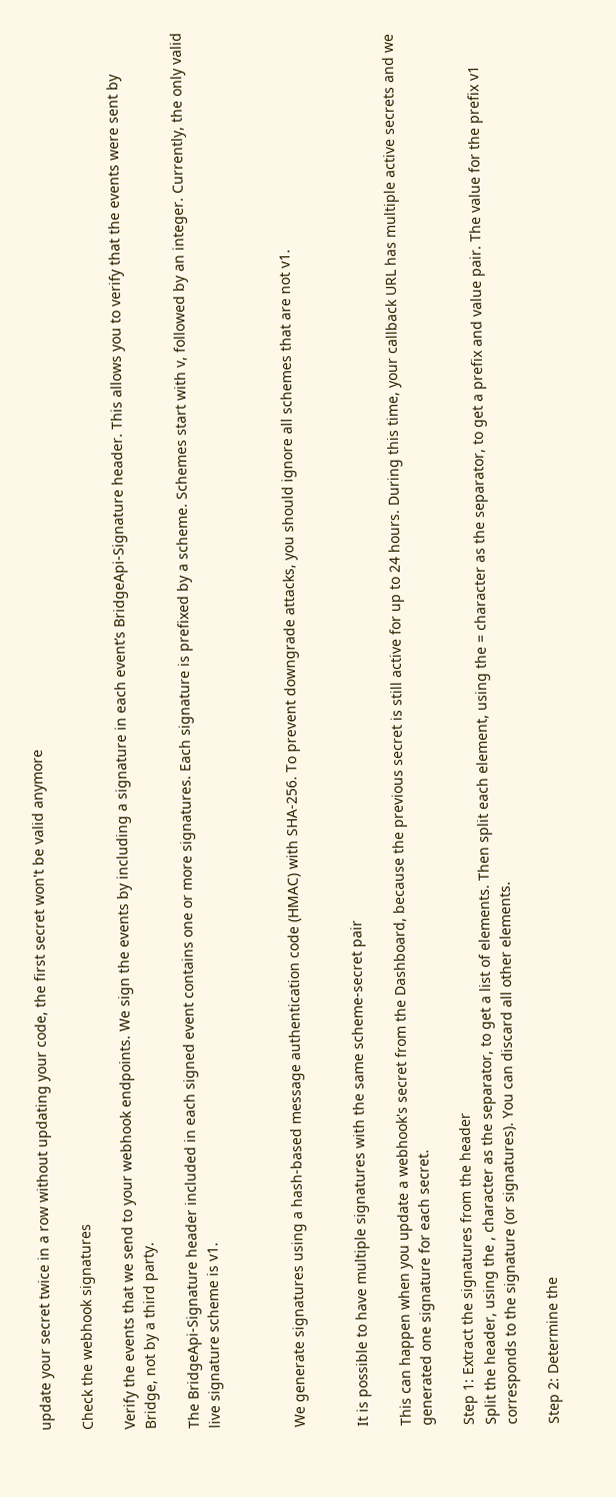update your secret twice in a row without updating your code, the first secret won't be valid anymore

Check the webhook signatures

Verify the events that we send to your webhook endpoints. We sign the events by including a signature in each event’s BridgeApi-Signature header. This allows you to verify that the events were sent by Bridge, not by a third party.

The BridgeApi-Signature header included in each signed event contains one or more signatures. Each signature is prefixed by a scheme. Schemes start with v, followed by an integer. Currently, the only valid live signature scheme is v1.



We generate signatures using a hash-based message authentication code (HMAC) with SHA-256. To prevent downgrade attacks, you should ignore all schemes that are not v1.


It is possible to have multiple signatures with the same scheme-secret pair

This can happen when you update a webhook's secret from the Dashboard, because the previous secret is still active for up to 24 hours. During this time, your callback URL has multiple active secrets and we generated one signature for each secret.

Step 1: Extract the signatures from the header
Split the header, using the , character as the separator, to get a list of elements. Then split each element, using the = character as the separator, to get a prefix and value pair. The value for the prefix v1 corresponds to the signature (or signatures). You can discard all other elements.

Step 2: Determine the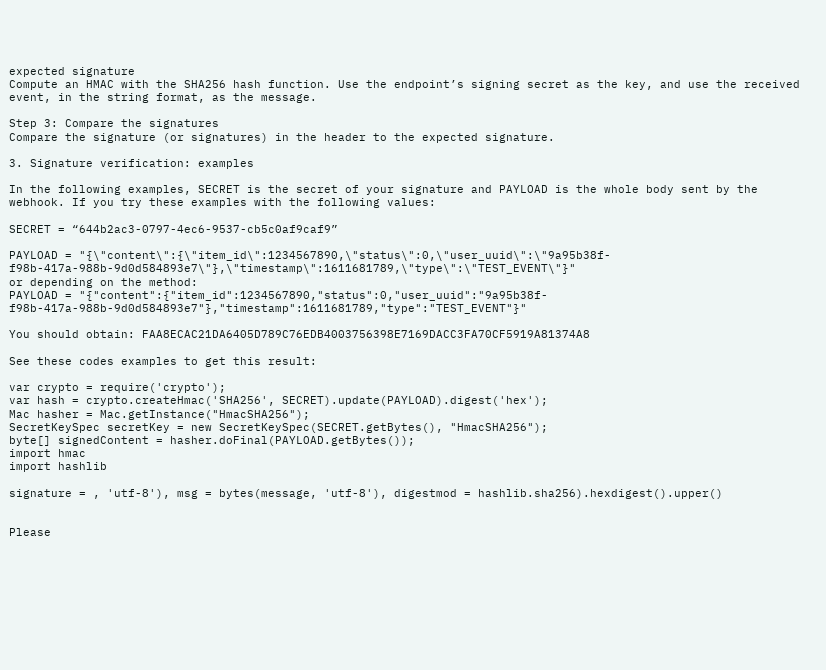expected signature
Compute an HMAC with the SHA256 hash function. Use the endpoint’s signing secret as the key, and use the received event, in the string format, as the message.

Step 3: Compare the signatures
Compare the signature (or signatures) in the header to the expected signature.

3. Signature verification: examples

In the following examples, SECRET is the secret of your signature and PAYLOAD is the whole body sent by the webhook. If you try these examples with the following values:

SECRET = “644b2ac3-0797-4ec6-9537-cb5c0af9caf9”

PAYLOAD = "{\"content\":{\"item_id\":1234567890,\"status\":0,\"user_uuid\":\"9a95b38f-f98b-417a-988b-9d0d584893e7\"},\"timestamp\":1611681789,\"type\":\"TEST_EVENT\"}"
or depending on the method:
PAYLOAD = "{"content":{"item_id":1234567890,"status":0,"user_uuid":"9a95b38f-f98b-417a-988b-9d0d584893e7"},"timestamp":1611681789,"type":"TEST_EVENT"}"

You should obtain: FAA8ECAC21DA6405D789C76EDB4003756398E7169DACC3FA70CF5919A81374A8

See these codes examples to get this result:

var crypto = require('crypto');
var hash = crypto.createHmac('SHA256', SECRET).update(PAYLOAD).digest('hex');
Mac hasher = Mac.getInstance("HmacSHA256");
SecretKeySpec secretKey = new SecretKeySpec(SECRET.getBytes(), "HmacSHA256");
byte[] signedContent = hasher.doFinal(PAYLOAD.getBytes());
import hmac
import hashlib

signature = , 'utf-8'), msg = bytes(message, 'utf-8'), digestmod = hashlib.sha256).hexdigest().upper()


Please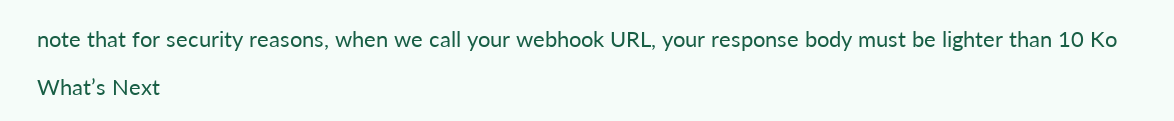note that for security reasons, when we call your webhook URL, your response body must be lighter than 10 Ko

What’s Next